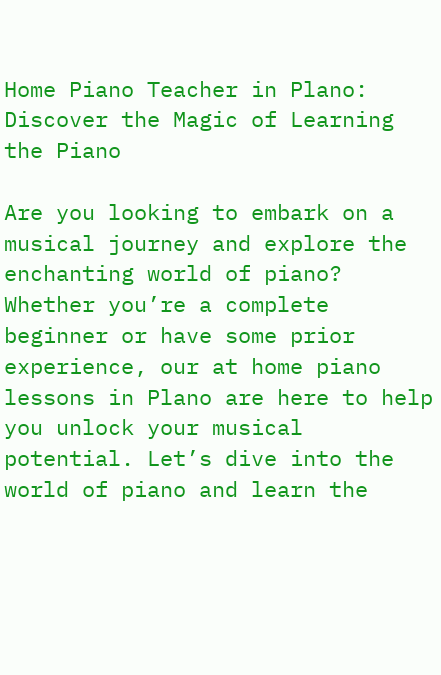Home Piano Teacher in Plano: Discover the Magic of Learning the Piano

Are you looking to embark on a musical journey and explore the enchanting world of piano? Whether you’re a complete beginner or have some prior experience, our at home piano lessons in Plano are here to help you unlock your musical potential. Let’s dive into the world of piano and learn the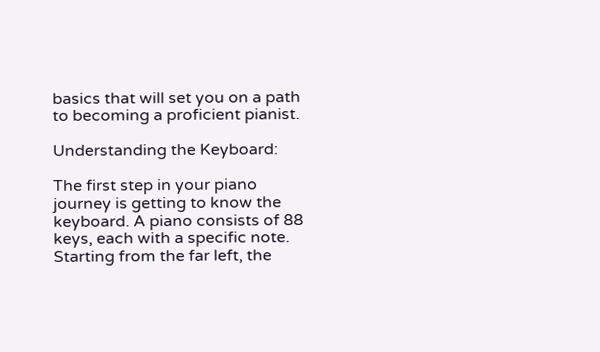basics that will set you on a path to becoming a proficient pianist.

Understanding the Keyboard:

The first step in your piano journey is getting to know the keyboard. A piano consists of 88 keys, each with a specific note. Starting from the far left, the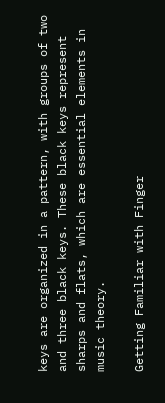keys are organized in a pattern, with groups of two and three black keys. These black keys represent sharps and flats, which are essential elements in music theory.

Getting Familiar with Finger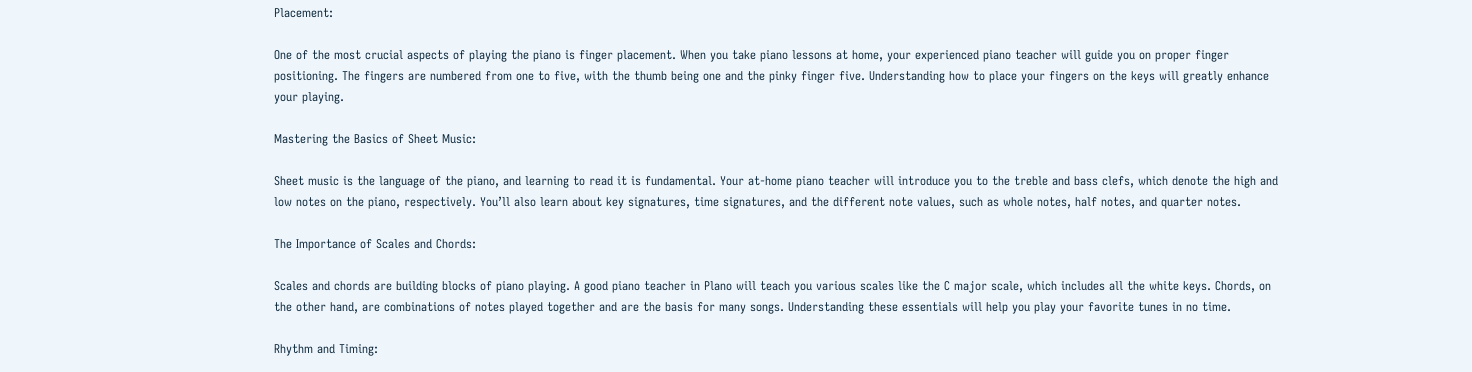Placement:

One of the most crucial aspects of playing the piano is finger placement. When you take piano lessons at home, your experienced piano teacher will guide you on proper finger positioning. The fingers are numbered from one to five, with the thumb being one and the pinky finger five. Understanding how to place your fingers on the keys will greatly enhance your playing.

Mastering the Basics of Sheet Music:

Sheet music is the language of the piano, and learning to read it is fundamental. Your at-home piano teacher will introduce you to the treble and bass clefs, which denote the high and low notes on the piano, respectively. You’ll also learn about key signatures, time signatures, and the different note values, such as whole notes, half notes, and quarter notes.

The Importance of Scales and Chords:

Scales and chords are building blocks of piano playing. A good piano teacher in Plano will teach you various scales like the C major scale, which includes all the white keys. Chords, on the other hand, are combinations of notes played together and are the basis for many songs. Understanding these essentials will help you play your favorite tunes in no time.

Rhythm and Timing: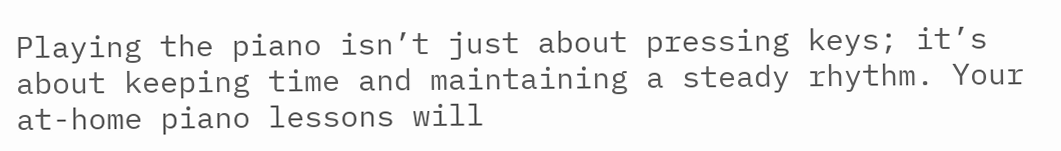Playing the piano isn’t just about pressing keys; it’s about keeping time and maintaining a steady rhythm. Your at-home piano lessons will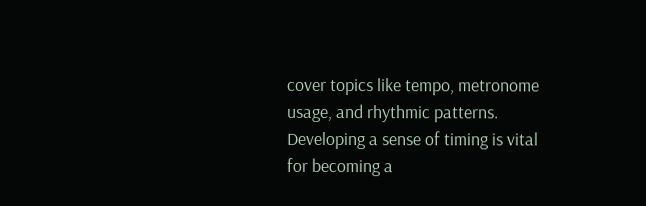cover topics like tempo, metronome usage, and rhythmic patterns. Developing a sense of timing is vital for becoming a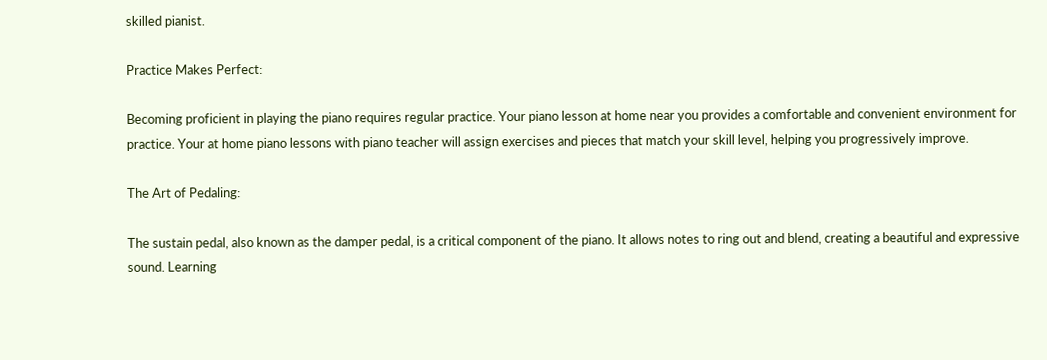skilled pianist.

Practice Makes Perfect:

Becoming proficient in playing the piano requires regular practice. Your piano lesson at home near you provides a comfortable and convenient environment for practice. Your at home piano lessons with piano teacher will assign exercises and pieces that match your skill level, helping you progressively improve.

The Art of Pedaling:

The sustain pedal, also known as the damper pedal, is a critical component of the piano. It allows notes to ring out and blend, creating a beautiful and expressive sound. Learning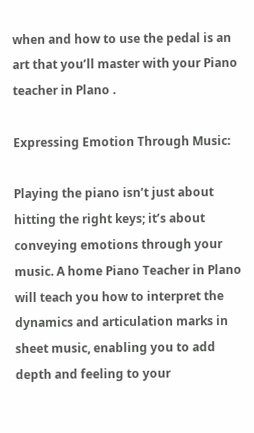when and how to use the pedal is an art that you’ll master with your Piano teacher in Plano .

Expressing Emotion Through Music:

Playing the piano isn’t just about hitting the right keys; it’s about conveying emotions through your music. A home Piano Teacher in Plano will teach you how to interpret the dynamics and articulation marks in sheet music, enabling you to add depth and feeling to your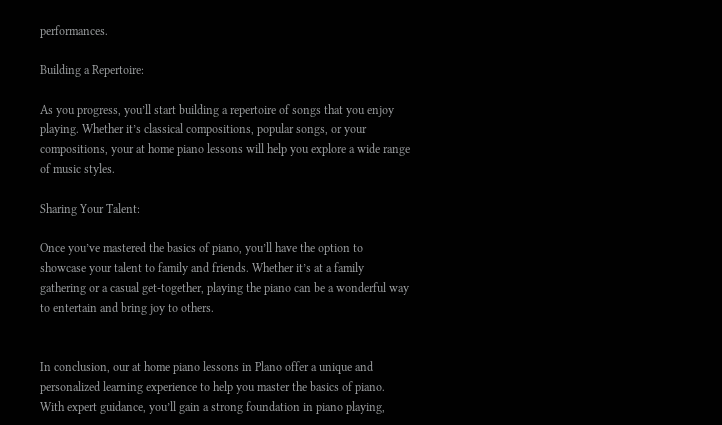performances.

Building a Repertoire:

As you progress, you’ll start building a repertoire of songs that you enjoy playing. Whether it’s classical compositions, popular songs, or your compositions, your at home piano lessons will help you explore a wide range of music styles.

Sharing Your Talent:

Once you’ve mastered the basics of piano, you’ll have the option to showcase your talent to family and friends. Whether it’s at a family gathering or a casual get-together, playing the piano can be a wonderful way to entertain and bring joy to others.


In conclusion, our at home piano lessons in Plano offer a unique and personalized learning experience to help you master the basics of piano. With expert guidance, you’ll gain a strong foundation in piano playing,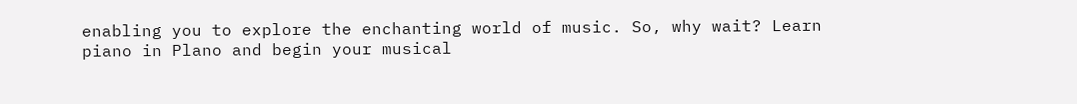enabling you to explore the enchanting world of music. So, why wait? Learn piano in Plano and begin your musical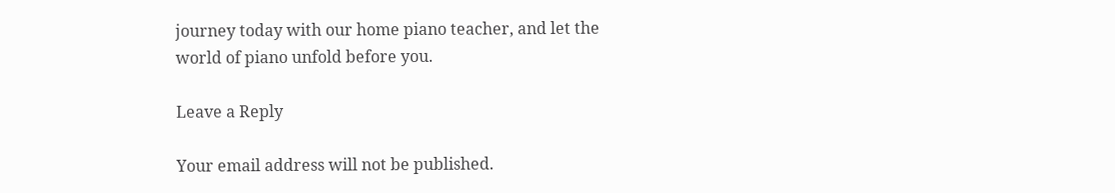journey today with our home piano teacher, and let the world of piano unfold before you.

Leave a Reply

Your email address will not be published.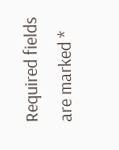Required fields are marked *